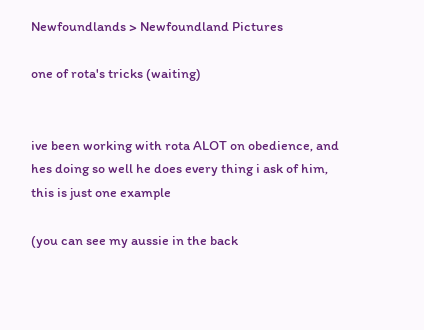Newfoundlands > Newfoundland Pictures

one of rota's tricks (waiting)


ive been working with rota ALOT on obedience, and hes doing so well he does every thing i ask of him, this is just one example

(you can see my aussie in the back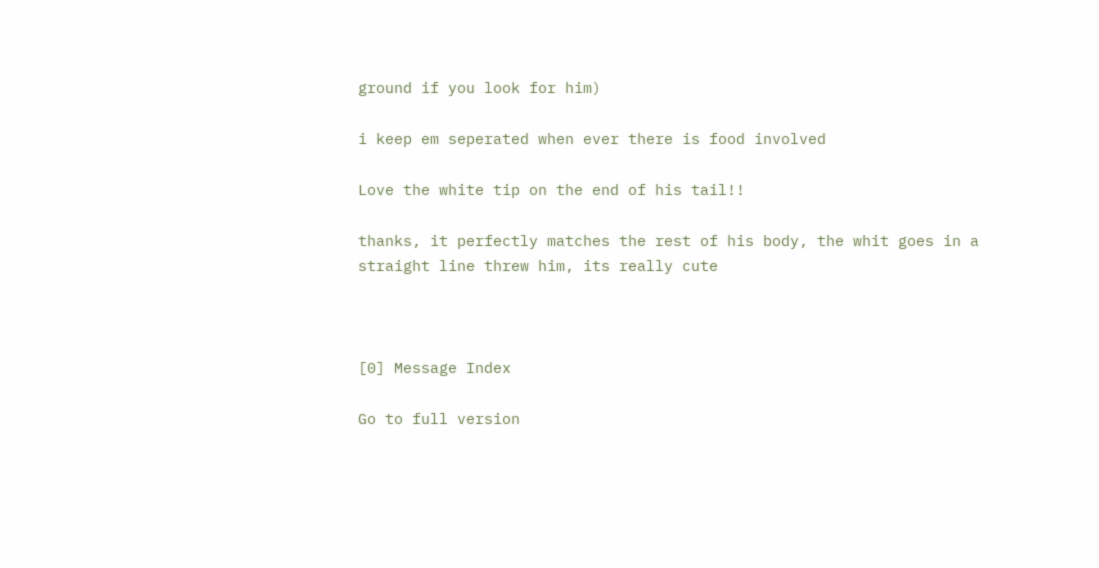ground if you look for him)

i keep em seperated when ever there is food involved

Love the white tip on the end of his tail!!

thanks, it perfectly matches the rest of his body, the whit goes in a straight line threw him, its really cute



[0] Message Index

Go to full version